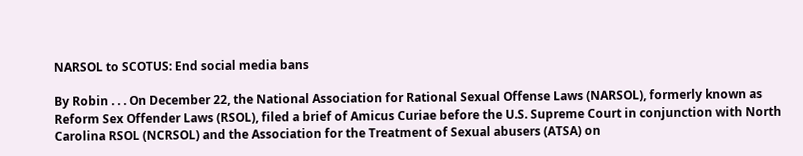NARSOL to SCOTUS: End social media bans

By Robin . . . On December 22, the National Association for Rational Sexual Offense Laws (NARSOL), formerly known as Reform Sex Offender Laws (RSOL), filed a brief of Amicus Curiae before the U.S. Supreme Court in conjunction with North Carolina RSOL (NCRSOL) and the Association for the Treatment of Sexual abusers (ATSA) on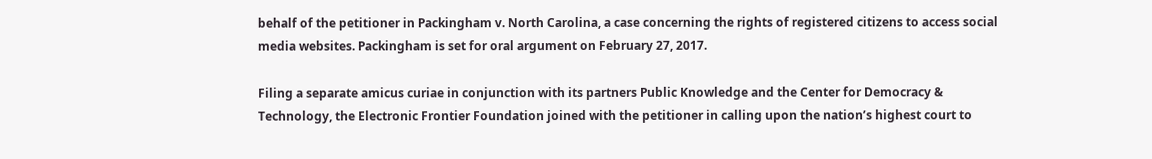behalf of the petitioner in Packingham v. North Carolina, a case concerning the rights of registered citizens to access social media websites. Packingham is set for oral argument on February 27, 2017.

Filing a separate amicus curiae in conjunction with its partners Public Knowledge and the Center for Democracy & Technology, the Electronic Frontier Foundation joined with the petitioner in calling upon the nation’s highest court to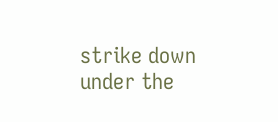strike down under the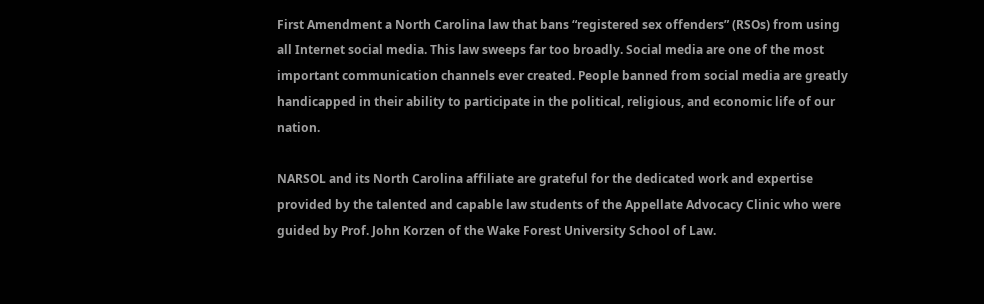First Amendment a North Carolina law that bans “registered sex offenders” (RSOs) from using all Internet social media. This law sweeps far too broadly. Social media are one of the most important communication channels ever created. People banned from social media are greatly handicapped in their ability to participate in the political, religious, and economic life of our nation.

NARSOL and its North Carolina affiliate are grateful for the dedicated work and expertise provided by the talented and capable law students of the Appellate Advocacy Clinic who were guided by Prof. John Korzen of the Wake Forest University School of Law.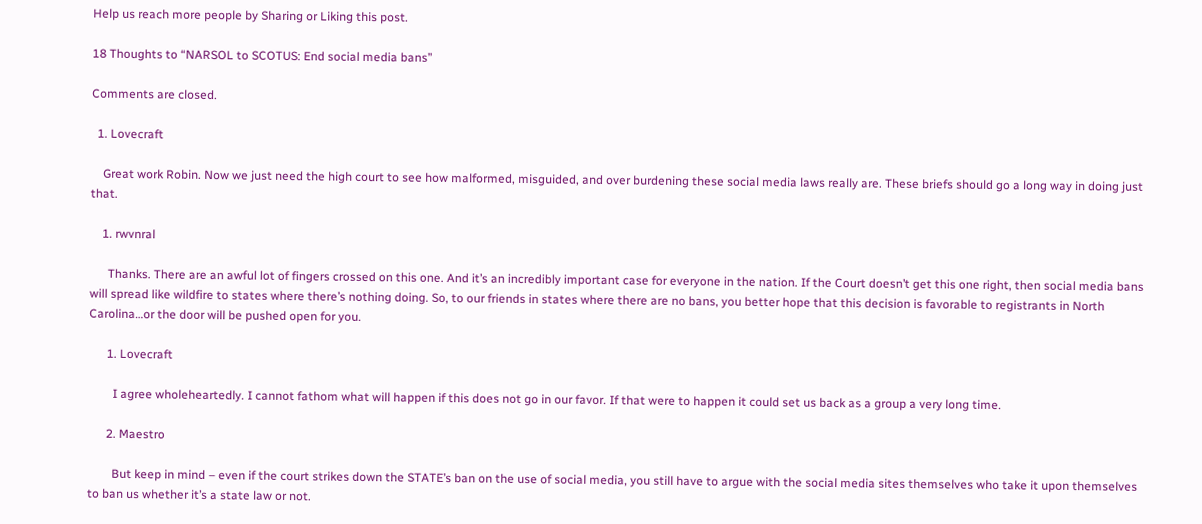Help us reach more people by Sharing or Liking this post.

18 Thoughts to “NARSOL to SCOTUS: End social media bans”

Comments are closed.

  1. Lovecraft

    Great work Robin. Now we just need the high court to see how malformed, misguided, and over burdening these social media laws really are. These briefs should go a long way in doing just that.

    1. rwvnral

      Thanks. There are an awful lot of fingers crossed on this one. And it’s an incredibly important case for everyone in the nation. If the Court doesn’t get this one right, then social media bans will spread like wildfire to states where there’s nothing doing. So, to our friends in states where there are no bans, you better hope that this decision is favorable to registrants in North Carolina…or the door will be pushed open for you.

      1. Lovecraft

        I agree wholeheartedly. I cannot fathom what will happen if this does not go in our favor. If that were to happen it could set us back as a group a very long time.

      2. Maestro

        But keep in mind – even if the court strikes down the STATE’s ban on the use of social media, you still have to argue with the social media sites themselves who take it upon themselves to ban us whether it’s a state law or not.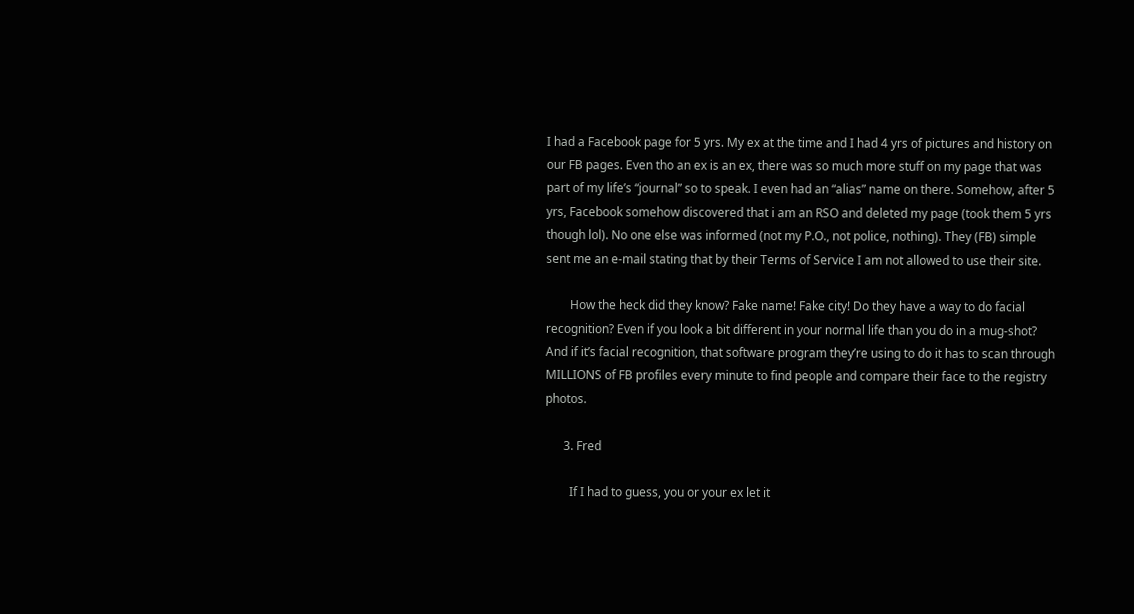I had a Facebook page for 5 yrs. My ex at the time and I had 4 yrs of pictures and history on our FB pages. Even tho an ex is an ex, there was so much more stuff on my page that was part of my life’s “journal” so to speak. I even had an “alias” name on there. Somehow, after 5 yrs, Facebook somehow discovered that i am an RSO and deleted my page (took them 5 yrs though lol). No one else was informed (not my P.O., not police, nothing). They (FB) simple sent me an e-mail stating that by their Terms of Service I am not allowed to use their site.

        How the heck did they know? Fake name! Fake city! Do they have a way to do facial recognition? Even if you look a bit different in your normal life than you do in a mug-shot? And if it’s facial recognition, that software program they’re using to do it has to scan through MILLIONS of FB profiles every minute to find people and compare their face to the registry photos.

      3. Fred

        If I had to guess, you or your ex let it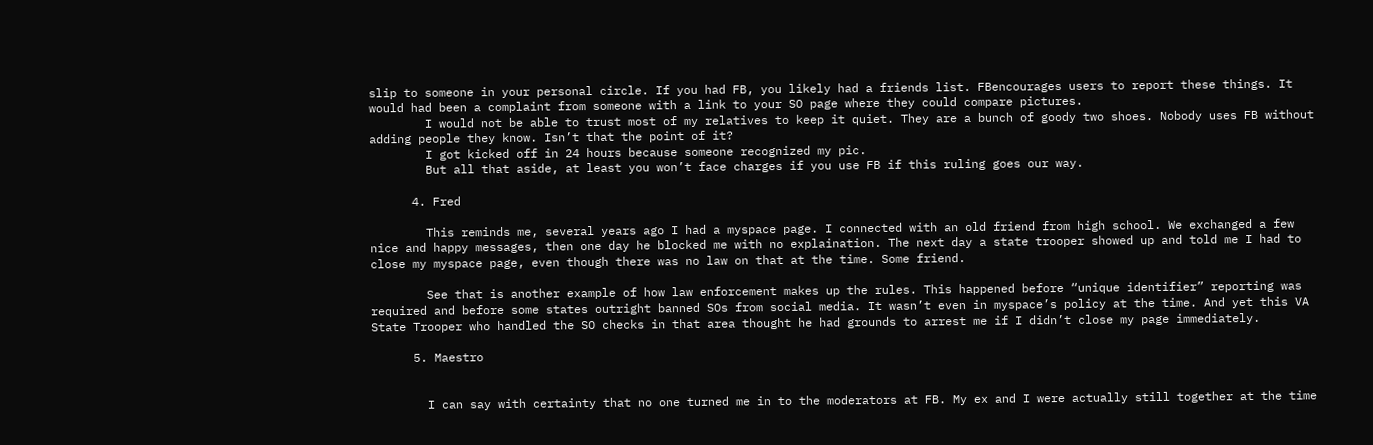slip to someone in your personal circle. If you had FB, you likely had a friends list. FBencourages users to report these things. It would had been a complaint from someone with a link to your SO page where they could compare pictures.
        I would not be able to trust most of my relatives to keep it quiet. They are a bunch of goody two shoes. Nobody uses FB without adding people they know. Isn’t that the point of it?
        I got kicked off in 24 hours because someone recognized my pic.
        But all that aside, at least you won’t face charges if you use FB if this ruling goes our way.

      4. Fred

        This reminds me, several years ago I had a myspace page. I connected with an old friend from high school. We exchanged a few nice and happy messages, then one day he blocked me with no explaination. The next day a state trooper showed up and told me I had to close my myspace page, even though there was no law on that at the time. Some friend.

        See that is another example of how law enforcement makes up the rules. This happened before “unique identifier” reporting was required and before some states outright banned SOs from social media. It wasn’t even in myspace’s policy at the time. And yet this VA State Trooper who handled the SO checks in that area thought he had grounds to arrest me if I didn’t close my page immediately.

      5. Maestro


        I can say with certainty that no one turned me in to the moderators at FB. My ex and I were actually still together at the time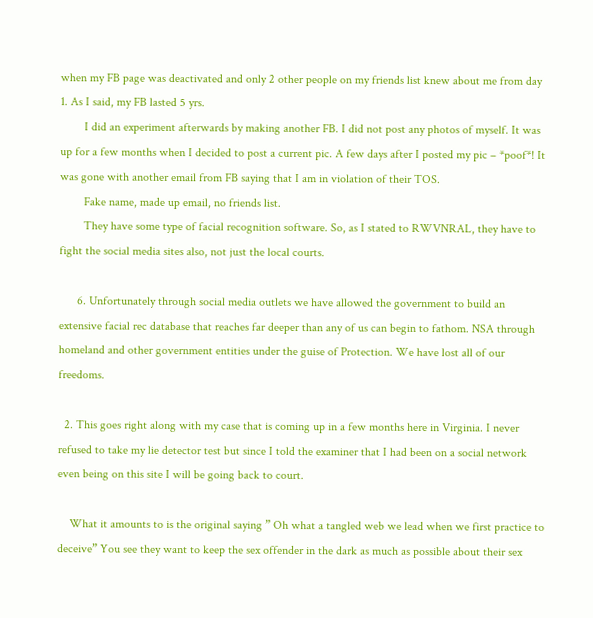when my FB page was deactivated and only 2 other people on my friends list knew about me from day 1. As I said, my FB lasted 5 yrs.
        I did an experiment afterwards by making another FB. I did not post any photos of myself. It was up for a few months when I decided to post a current pic. A few days after I posted my pic – *poof*! It was gone with another email from FB saying that I am in violation of their TOS.
        Fake name, made up email, no friends list.
        They have some type of facial recognition software. So, as I stated to RWVNRAL, they have to fight the social media sites also, not just the local courts.

      6. Unfortunately through social media outlets we have allowed the government to build an extensive facial rec database that reaches far deeper than any of us can begin to fathom. NSA through homeland and other government entities under the guise of Protection. We have lost all of our freedoms.

  2. This goes right along with my case that is coming up in a few months here in Virginia. I never refused to take my lie detector test but since I told the examiner that I had been on a social network even being on this site I will be going back to court.

    What it amounts to is the original saying ” Oh what a tangled web we lead when we first practice to deceive” You see they want to keep the sex offender in the dark as much as possible about their sex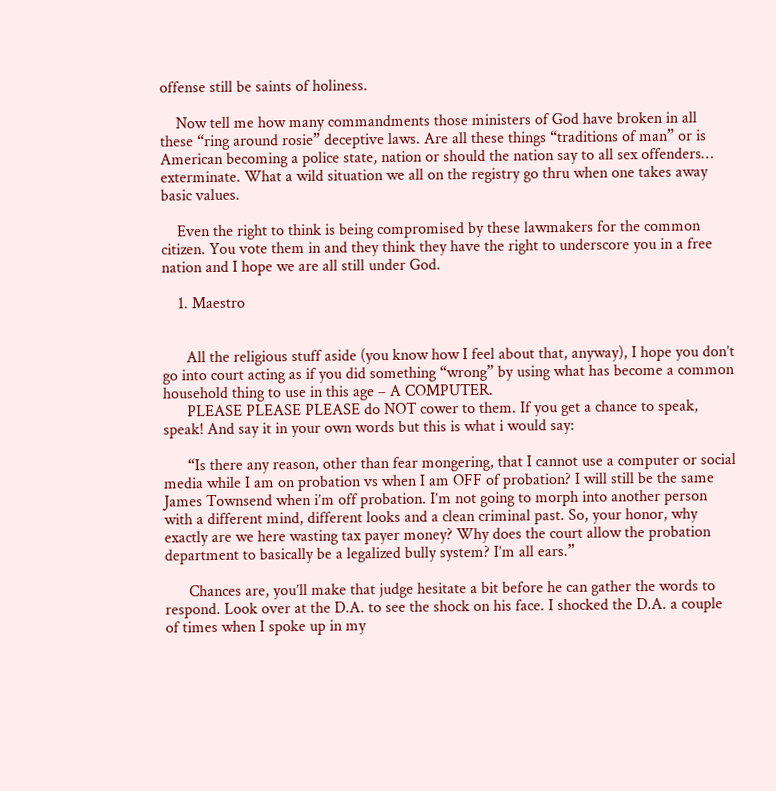offense still be saints of holiness.

    Now tell me how many commandments those ministers of God have broken in all these “ring around rosie” deceptive laws. Are all these things “traditions of man” or is American becoming a police state, nation or should the nation say to all sex offenders… exterminate. What a wild situation we all on the registry go thru when one takes away basic values.

    Even the right to think is being compromised by these lawmakers for the common citizen. You vote them in and they think they have the right to underscore you in a free nation and I hope we are all still under God.

    1. Maestro


      All the religious stuff aside (you know how I feel about that, anyway), I hope you don’t go into court acting as if you did something “wrong” by using what has become a common household thing to use in this age – A COMPUTER.
      PLEASE PLEASE PLEASE do NOT cower to them. If you get a chance to speak, speak! And say it in your own words but this is what i would say:

      “Is there any reason, other than fear mongering, that I cannot use a computer or social media while I am on probation vs when I am OFF of probation? I will still be the same James Townsend when i’m off probation. I’m not going to morph into another person with a different mind, different looks and a clean criminal past. So, your honor, why exactly are we here wasting tax payer money? Why does the court allow the probation department to basically be a legalized bully system? I’m all ears.”

      Chances are, you’ll make that judge hesitate a bit before he can gather the words to respond. Look over at the D.A. to see the shock on his face. I shocked the D.A. a couple of times when I spoke up in my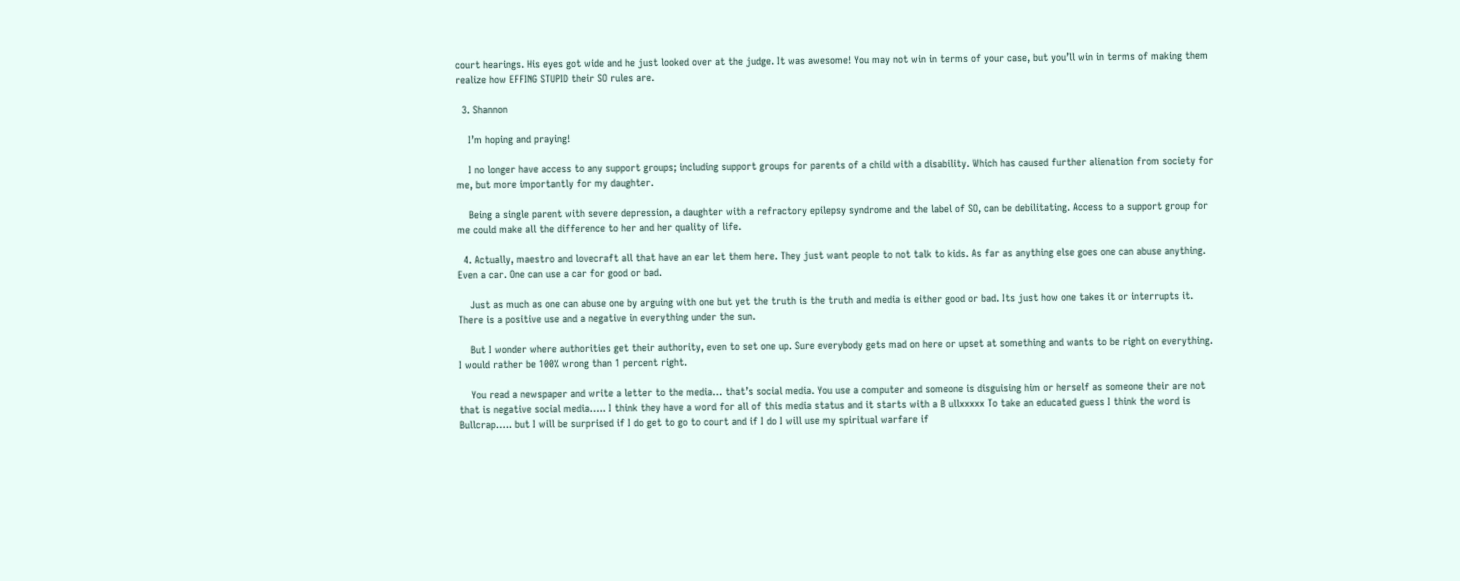court hearings. His eyes got wide and he just looked over at the judge. It was awesome! You may not win in terms of your case, but you’ll win in terms of making them realize how EFFING STUPID their SO rules are.

  3. Shannon

    I’m hoping and praying!

    I no longer have access to any support groups; including support groups for parents of a child with a disability. Which has caused further alienation from society for me, but more importantly for my daughter.

    Being a single parent with severe depression, a daughter with a refractory epilepsy syndrome and the label of SO, can be debilitating. Access to a support group for me could make all the difference to her and her quality of life.

  4. Actually, maestro and lovecraft all that have an ear let them here. They just want people to not talk to kids. As far as anything else goes one can abuse anything. Even a car. One can use a car for good or bad.

    Just as much as one can abuse one by arguing with one but yet the truth is the truth and media is either good or bad. Its just how one takes it or interrupts it. There is a positive use and a negative in everything under the sun.

    But I wonder where authorities get their authority, even to set one up. Sure everybody gets mad on here or upset at something and wants to be right on everything. I would rather be 100% wrong than 1 percent right.

    You read a newspaper and write a letter to the media… that’s social media. You use a computer and someone is disguising him or herself as someone their are not that is negative social media….. I think they have a word for all of this media status and it starts with a B ullxxxxx To take an educated guess I think the word is Bullcrap….. but I will be surprised if I do get to go to court and if I do I will use my spiritual warfare if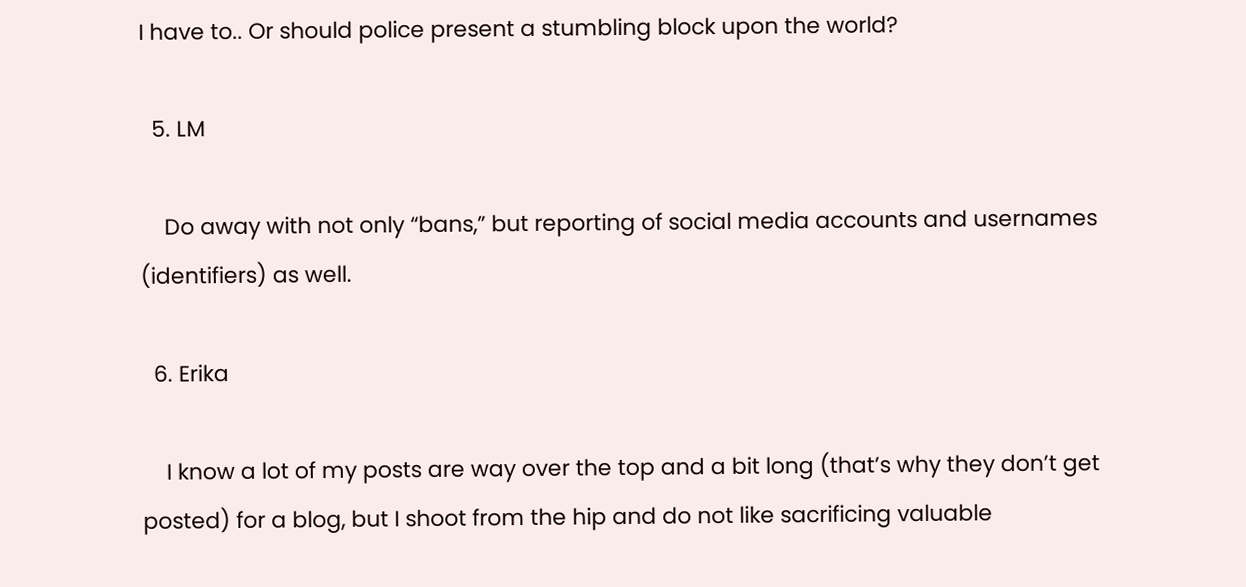I have to.. Or should police present a stumbling block upon the world?

  5. LM

    Do away with not only “bans,” but reporting of social media accounts and usernames (identifiers) as well.

  6. Erika

    I know a lot of my posts are way over the top and a bit long (that’s why they don’t get posted) for a blog, but I shoot from the hip and do not like sacrificing valuable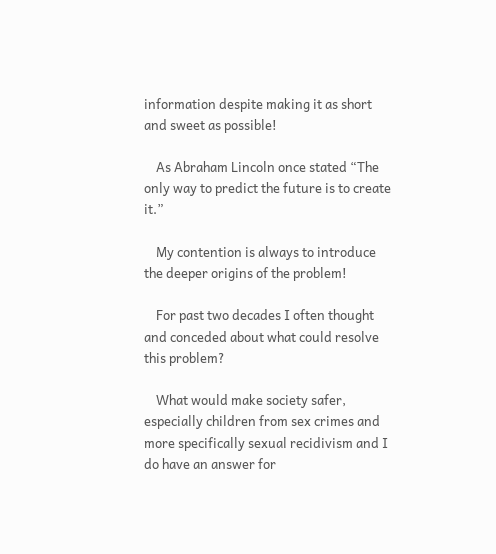information despite making it as short and sweet as possible!

    As Abraham Lincoln once stated “The only way to predict the future is to create it.”

    My contention is always to introduce the deeper origins of the problem!

    For past two decades I often thought and conceded about what could resolve this problem?

    What would make society safer, especially children from sex crimes and more specifically sexual recidivism and I do have an answer for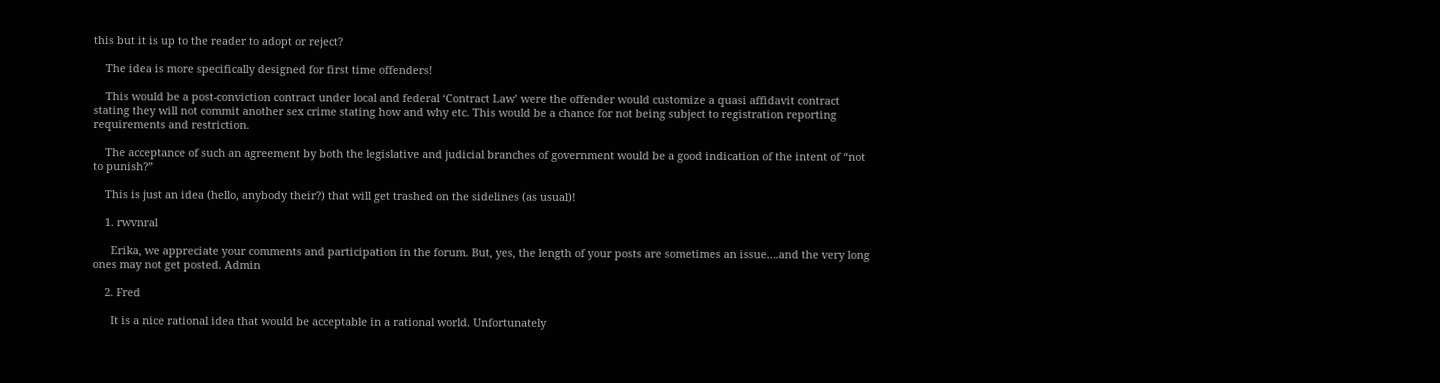this but it is up to the reader to adopt or reject?

    The idea is more specifically designed for first time offenders!

    This would be a post-conviction contract under local and federal ‘Contract Law’ were the offender would customize a quasi affidavit contract stating they will not commit another sex crime stating how and why etc. This would be a chance for not being subject to registration reporting requirements and restriction.

    The acceptance of such an agreement by both the legislative and judicial branches of government would be a good indication of the intent of “not to punish?”

    This is just an idea (hello, anybody their?) that will get trashed on the sidelines (as usual)!

    1. rwvnral

      Erika, we appreciate your comments and participation in the forum. But, yes, the length of your posts are sometimes an issue….and the very long ones may not get posted. Admin

    2. Fred

      It is a nice rational idea that would be acceptable in a rational world. Unfortunately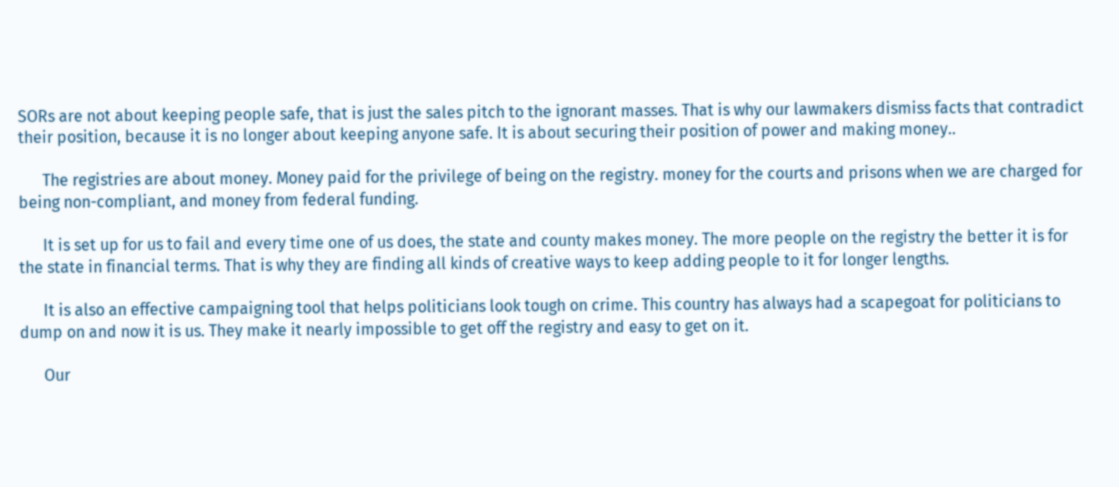SORs are not about keeping people safe, that is just the sales pitch to the ignorant masses. That is why our lawmakers dismiss facts that contradict their position, because it is no longer about keeping anyone safe. It is about securing their position of power and making money..

      The registries are about money. Money paid for the privilege of being on the registry. money for the courts and prisons when we are charged for being non-compliant, and money from federal funding.

      It is set up for us to fail and every time one of us does, the state and county makes money. The more people on the registry the better it is for the state in financial terms. That is why they are finding all kinds of creative ways to keep adding people to it for longer lengths.

      It is also an effective campaigning tool that helps politicians look tough on crime. This country has always had a scapegoat for politicians to dump on and now it is us. They make it nearly impossible to get off the registry and easy to get on it.

      Our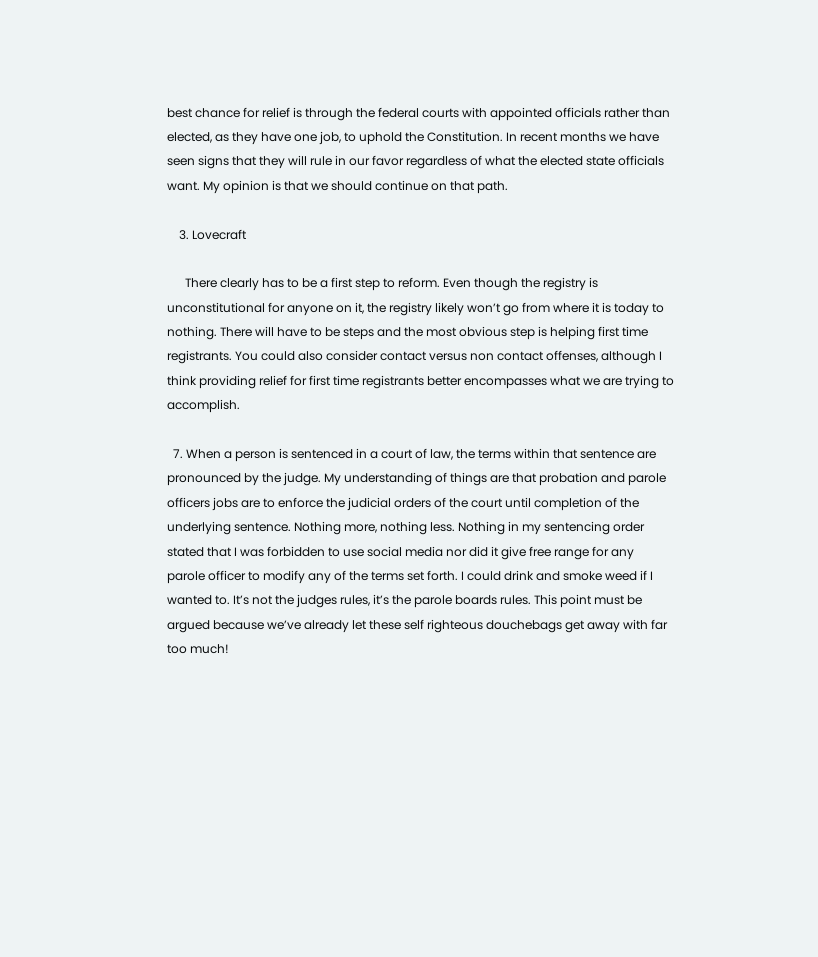best chance for relief is through the federal courts with appointed officials rather than elected, as they have one job, to uphold the Constitution. In recent months we have seen signs that they will rule in our favor regardless of what the elected state officials want. My opinion is that we should continue on that path.

    3. Lovecraft

      There clearly has to be a first step to reform. Even though the registry is unconstitutional for anyone on it, the registry likely won’t go from where it is today to nothing. There will have to be steps and the most obvious step is helping first time registrants. You could also consider contact versus non contact offenses, although I think providing relief for first time registrants better encompasses what we are trying to accomplish.

  7. When a person is sentenced in a court of law, the terms within that sentence are pronounced by the judge. My understanding of things are that probation and parole officers jobs are to enforce the judicial orders of the court until completion of the underlying sentence. Nothing more, nothing less. Nothing in my sentencing order stated that I was forbidden to use social media nor did it give free range for any parole officer to modify any of the terms set forth. I could drink and smoke weed if I wanted to. It’s not the judges rules, it’s the parole boards rules. This point must be argued because we’ve already let these self righteous douchebags get away with far too much!